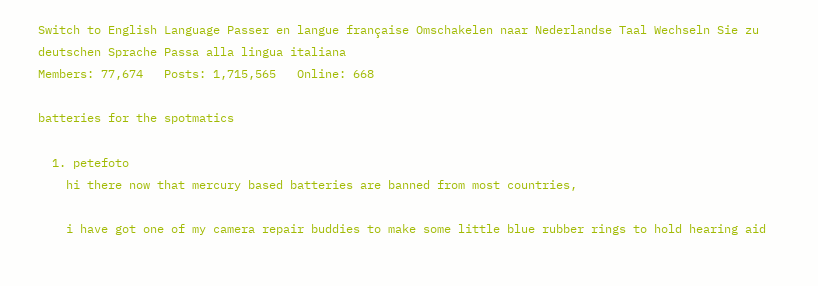Switch to English Language Passer en langue française Omschakelen naar Nederlandse Taal Wechseln Sie zu deutschen Sprache Passa alla lingua italiana
Members: 77,674   Posts: 1,715,565   Online: 668

batteries for the spotmatics

  1. petefoto
    hi there now that mercury based batteries are banned from most countries,

    i have got one of my camera repair buddies to make some little blue rubber rings to hold hearing aid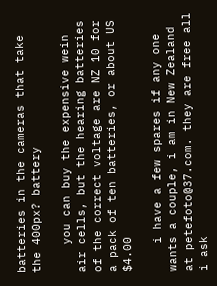batteries in the cameras that take the 400px? battery

    you can buy the expensive wein air cells, but the hearing batteries of the correct voltage are NZ 10 for a pack of ten batteries, or about US $4.00

    i have a few spares if any one wants a couple, i am in New Zealand at petefoto@37.com. they are free all i ask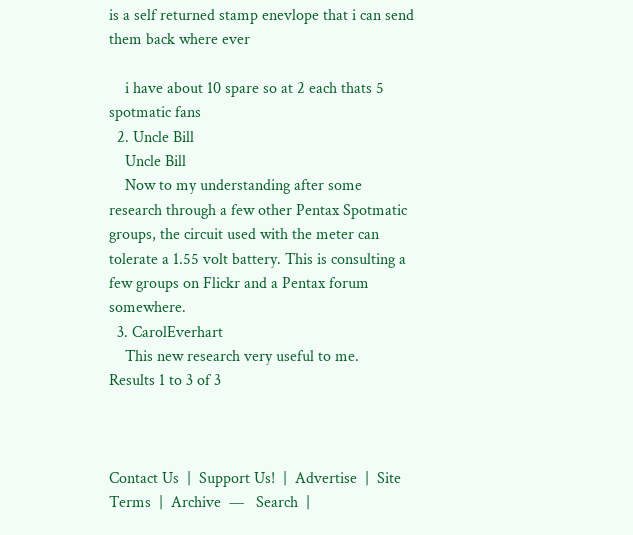is a self returned stamp enevlope that i can send them back where ever

    i have about 10 spare so at 2 each thats 5 spotmatic fans
  2. Uncle Bill
    Uncle Bill
    Now to my understanding after some research through a few other Pentax Spotmatic groups, the circuit used with the meter can tolerate a 1.55 volt battery. This is consulting a few groups on Flickr and a Pentax forum somewhere.
  3. CarolEverhart
    This new research very useful to me.
Results 1 to 3 of 3



Contact Us  |  Support Us!  |  Advertise  |  Site Terms  |  Archive  —   Search  |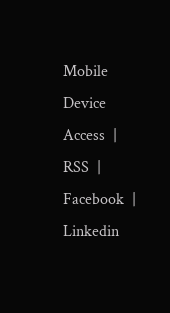Mobile Device Access  |  RSS  |  Facebook  |  Linkedin